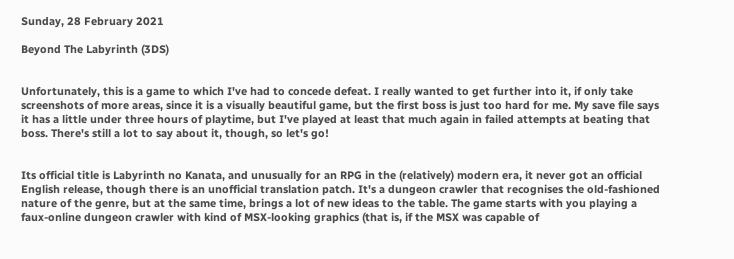Sunday, 28 February 2021

Beyond The Labyrinth (3DS)


Unfortunately, this is a game to which I've had to concede defeat. I really wanted to get further into it, if only take screenshots of more areas, since it is a visually beautiful game, but the first boss is just too hard for me. My save file says it has a little under three hours of playtime, but I've played at least that much again in failed attempts at beating that boss. There's still a lot to say about it, though, so let's go!


Its official title is Labyrinth no Kanata, and unusually for an RPG in the (relatively) modern era, it never got an official English release, though there is an unofficial translation patch. It's a dungeon crawler that recognises the old-fashioned nature of the genre, but at the same time, brings a lot of new ideas to the table. The game starts with you playing a faux-online dungeon crawler with kind of MSX-looking graphics (that is, if the MSX was capable of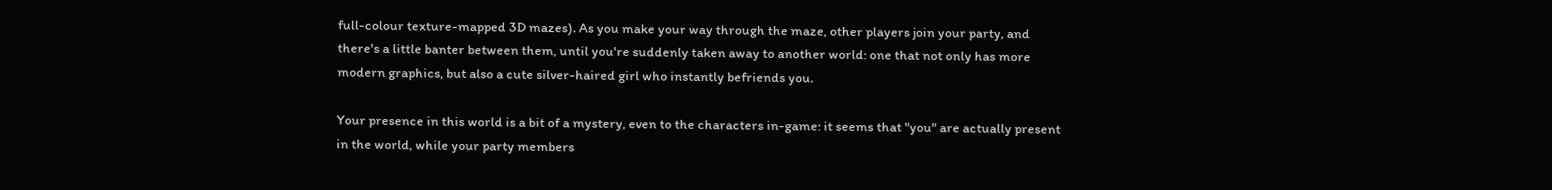full-colour texture-mapped 3D mazes). As you make your way through the maze, other players join your party, and there's a little banter between them, until you're suddenly taken away to another world: one that not only has more modern graphics, but also a cute silver-haired girl who instantly befriends you.

Your presence in this world is a bit of a mystery, even to the characters in-game: it seems that "you" are actually present in the world, while your party members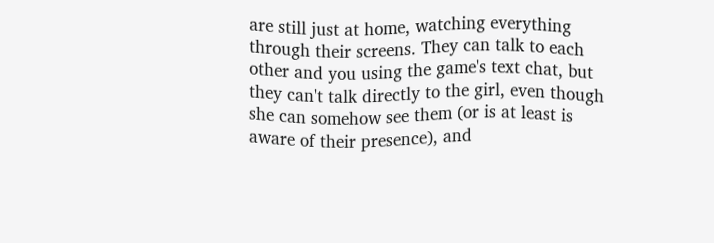are still just at home, watching everything through their screens. They can talk to each other and you using the game's text chat, but they can't talk directly to the girl, even though she can somehow see them (or is at least is aware of their presence), and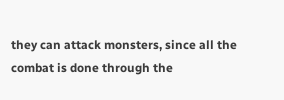they can attack monsters, since all the combat is done through the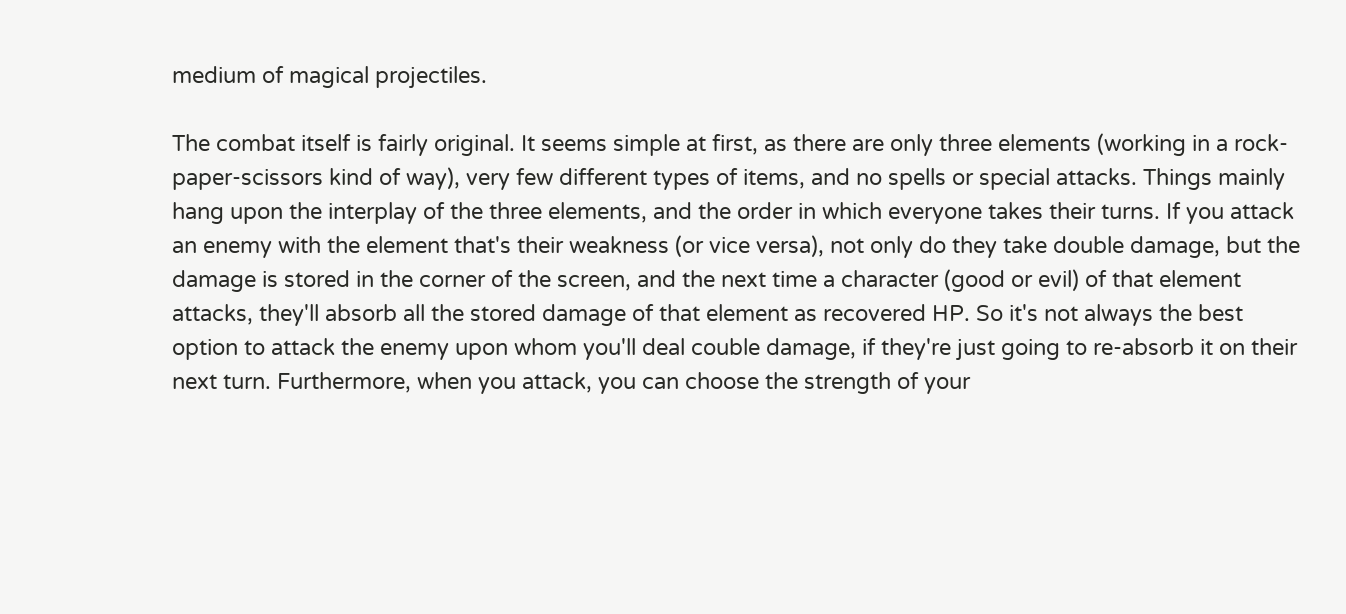medium of magical projectiles.

The combat itself is fairly original. It seems simple at first, as there are only three elements (working in a rock-paper-scissors kind of way), very few different types of items, and no spells or special attacks. Things mainly hang upon the interplay of the three elements, and the order in which everyone takes their turns. If you attack an enemy with the element that's their weakness (or vice versa), not only do they take double damage, but the damage is stored in the corner of the screen, and the next time a character (good or evil) of that element attacks, they'll absorb all the stored damage of that element as recovered HP. So it's not always the best option to attack the enemy upon whom you'll deal couble damage, if they're just going to re-absorb it on their next turn. Furthermore, when you attack, you can choose the strength of your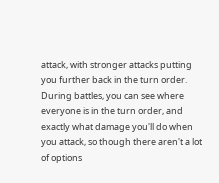attack, with stronger attacks putting you further back in the turn order. During battles, you can see where everyone is in the turn order, and exactly what damage you'll do when you attack, so though there aren't a lot of options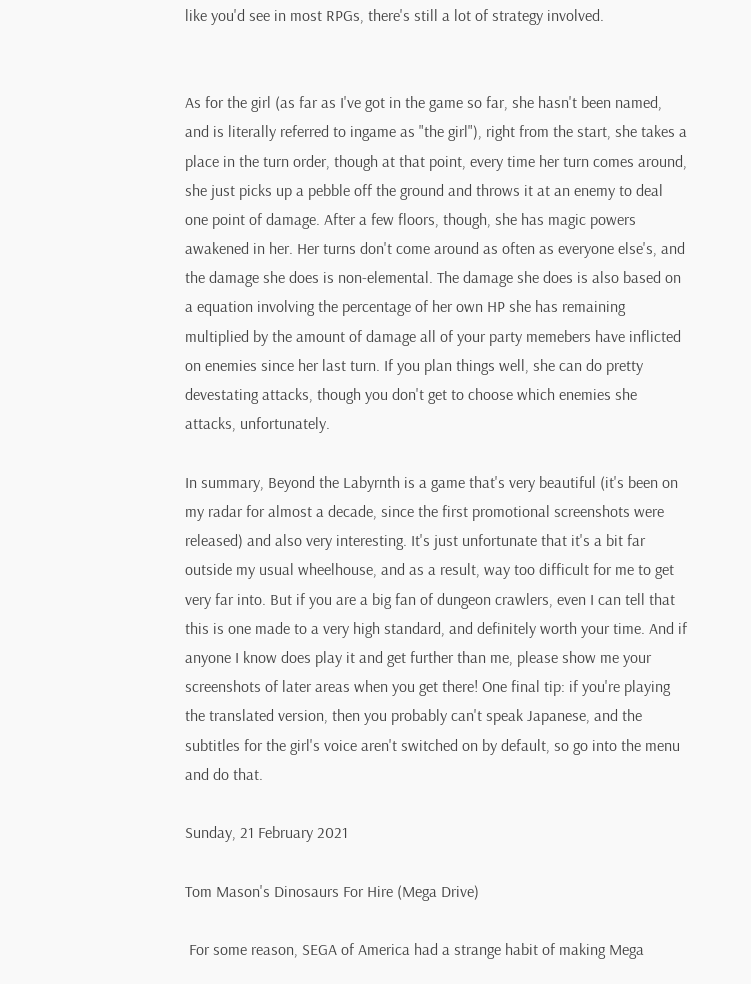like you'd see in most RPGs, there's still a lot of strategy involved.


As for the girl (as far as I've got in the game so far, she hasn't been named, and is literally referred to ingame as "the girl"), right from the start, she takes a place in the turn order, though at that point, every time her turn comes around, she just picks up a pebble off the ground and throws it at an enemy to deal one point of damage. After a few floors, though, she has magic powers awakened in her. Her turns don't come around as often as everyone else's, and the damage she does is non-elemental. The damage she does is also based on a equation involving the percentage of her own HP she has remaining multiplied by the amount of damage all of your party memebers have inflicted on enemies since her last turn. If you plan things well, she can do pretty devestating attacks, though you don't get to choose which enemies she attacks, unfortunately.

In summary, Beyond the Labyrnth is a game that's very beautiful (it's been on my radar for almost a decade, since the first promotional screenshots were released) and also very interesting. It's just unfortunate that it's a bit far outside my usual wheelhouse, and as a result, way too difficult for me to get very far into. But if you are a big fan of dungeon crawlers, even I can tell that this is one made to a very high standard, and definitely worth your time. And if anyone I know does play it and get further than me, please show me your screenshots of later areas when you get there! One final tip: if you're playing the translated version, then you probably can't speak Japanese, and the subtitles for the girl's voice aren't switched on by default, so go into the menu and do that.

Sunday, 21 February 2021

Tom Mason's Dinosaurs For Hire (Mega Drive)

 For some reason, SEGA of America had a strange habit of making Mega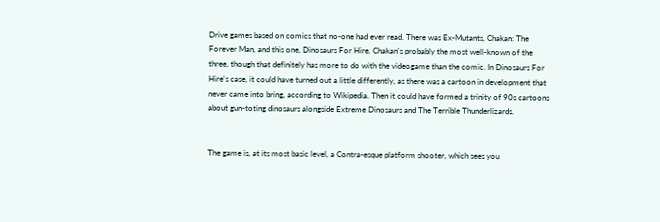Drive games based on comics that no-one had ever read. There was Ex-Mutants, Chakan: The Forever Man, and this one, Dinosaurs For Hire. Chakan's probably the most well-known of the three, though that definitely has more to do with the videogame than the comic. In Dinosaurs For Hire's case, it could have turned out a little differently, as there was a cartoon in development that never came into bring, according to Wikipedia. Then it could have formed a trinity of 90s cartoons about gun-toting dinosaurs alongside Extreme Dinosaurs and The Terrible Thunderlizards.


The game is, at its most basic level, a Contra-esque platform shooter, which sees you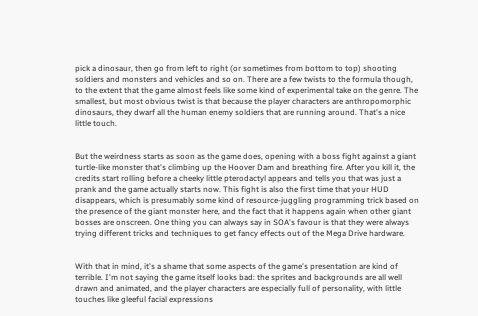pick a dinosaur, then go from left to right (or sometimes from bottom to top) shooting soldiers and monsters and vehicles and so on. There are a few twists to the formula though, to the extent that the game almost feels like some kind of experimental take on the genre. The smallest, but most obvious twist is that because the player characters are anthropomorphic dinosaurs, they dwarf all the human enemy soldiers that are running around. That's a nice little touch.


But the weirdness starts as soon as the game does, opening with a boss fight against a giant turtle-like monster that's climbing up the Hoover Dam and breathing fire. After you kill it, the credits start rolling before a cheeky little pterodactyl appears and tells you that was just a prank and the game actually starts now. This fight is also the first time that your HUD disappears, which is presumably some kind of resource-juggling programming trick based on the presence of the giant monster here, and the fact that it happens again when other giant bosses are onscreen. One thing you can always say in SOA's favour is that they were always trying different tricks and techniques to get fancy effects out of the Mega Drive hardware.


With that in mind, it's a shame that some aspects of the game's presentation are kind of terrible. I'm not saying the game itself looks bad: the sprites and backgrounds are all well drawn and animated, and the player characters are especially full of personality, with little touches like gleeful facial expressions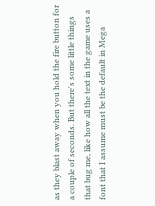as they blast away when you hold the fire button for a couple of seconds. But there's some little things that bug me, like how all the text in the game uses a font that I assume must be the default in Mega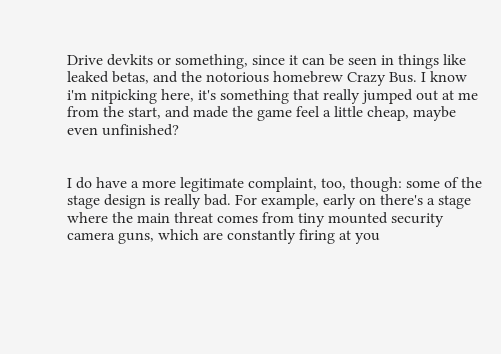Drive devkits or something, since it can be seen in things like leaked betas, and the notorious homebrew Crazy Bus. I know i'm nitpicking here, it's something that really jumped out at me from the start, and made the game feel a little cheap, maybe even unfinished?


I do have a more legitimate complaint, too, though: some of the stage design is really bad. For example, early on there's a stage where the main threat comes from tiny mounted security camera guns, which are constantly firing at you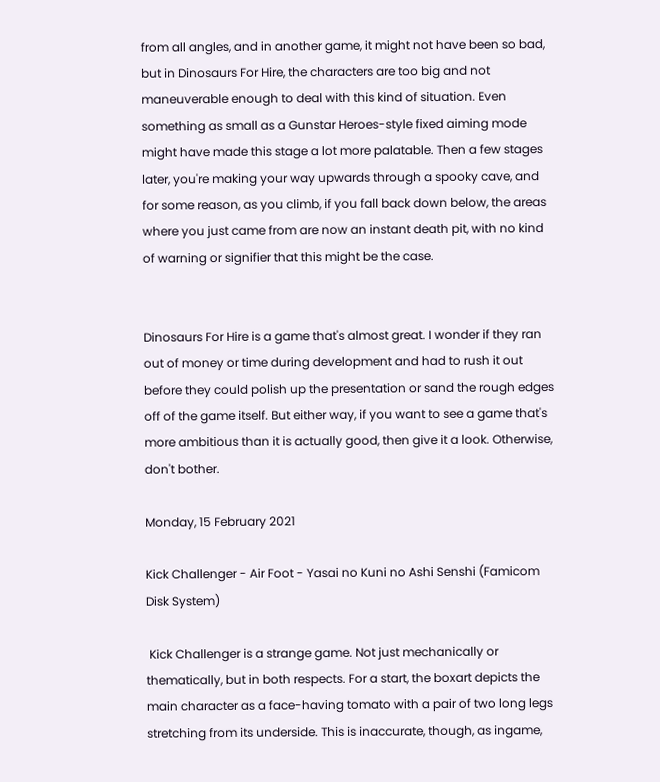from all angles, and in another game, it might not have been so bad, but in Dinosaurs For Hire, the characters are too big and not maneuverable enough to deal with this kind of situation. Even something as small as a Gunstar Heroes-style fixed aiming mode might have made this stage a lot more palatable. Then a few stages later, you're making your way upwards through a spooky cave, and for some reason, as you climb, if you fall back down below, the areas where you just came from are now an instant death pit, with no kind of warning or signifier that this might be the case.


Dinosaurs For Hire is a game that's almost great. I wonder if they ran out of money or time during development and had to rush it out before they could polish up the presentation or sand the rough edges off of the game itself. But either way, if you want to see a game that's more ambitious than it is actually good, then give it a look. Otherwise, don't bother.

Monday, 15 February 2021

Kick Challenger - Air Foot - Yasai no Kuni no Ashi Senshi (Famicom Disk System)

 Kick Challenger is a strange game. Not just mechanically or thematically, but in both respects. For a start, the boxart depicts the main character as a face-having tomato with a pair of two long legs stretching from its underside. This is inaccurate, though, as ingame,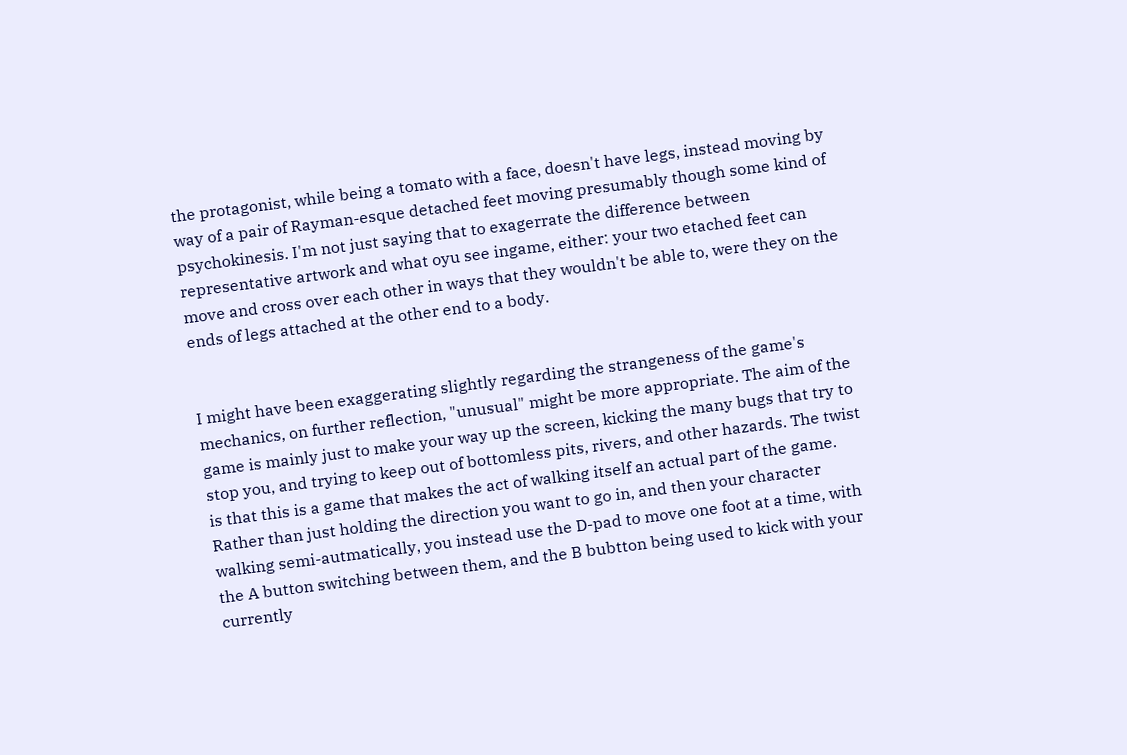the protagonist, while being a tomato with a face, doesn't have legs, instead moving by way of a pair of Rayman-esque detached feet moving presumably though some kind of psychokinesis. I'm not just saying that to exagerrate the difference between representative artwork and what oyu see ingame, either: your two etached feet can move and cross over each other in ways that they wouldn't be able to, were they on the ends of legs attached at the other end to a body.


I might have been exaggerating slightly regarding the strangeness of the game's mechanics, on further reflection, "unusual" might be more appropriate. The aim of the game is mainly just to make your way up the screen, kicking the many bugs that try to stop you, and trying to keep out of bottomless pits, rivers, and other hazards. The twist is that this is a game that makes the act of walking itself an actual part of the game. Rather than just holding the direction you want to go in, and then your character walking semi-autmatically, you instead use the D-pad to move one foot at a time, with the A button switching between them, and the B bubtton being used to kick with your currently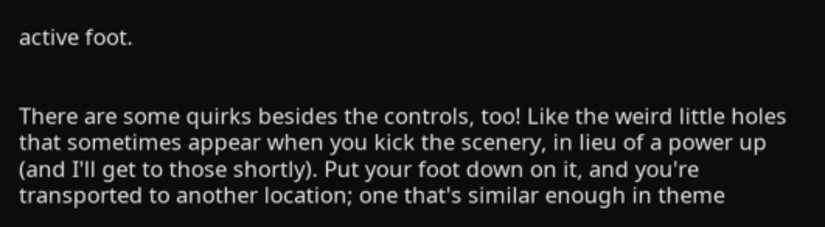active foot.


There are some quirks besides the controls, too! Like the weird little holes that sometimes appear when you kick the scenery, in lieu of a power up (and I'll get to those shortly). Put your foot down on it, and you're transported to another location; one that's similar enough in theme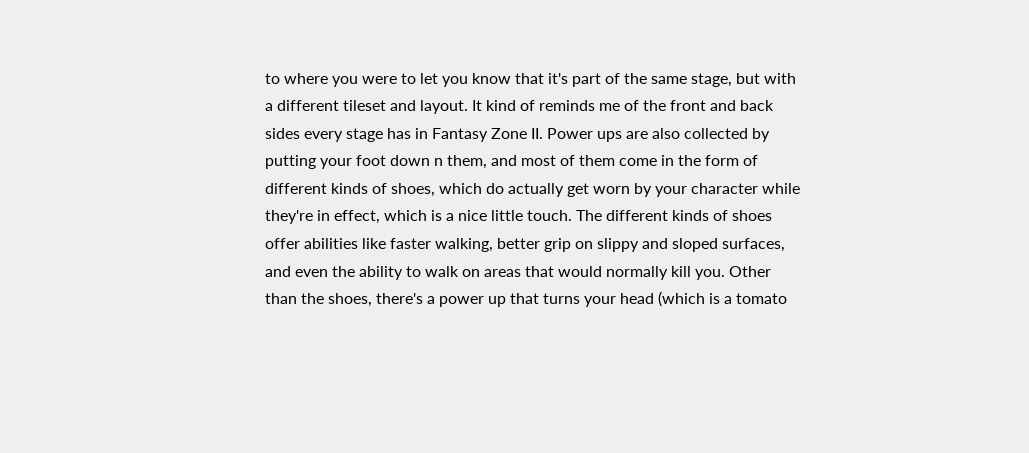to where you were to let you know that it's part of the same stage, but with a different tileset and layout. It kind of reminds me of the front and back sides every stage has in Fantasy Zone II. Power ups are also collected by putting your foot down n them, and most of them come in the form of different kinds of shoes, which do actually get worn by your character while they're in effect, which is a nice little touch. The different kinds of shoes offer abilities like faster walking, better grip on slippy and sloped surfaces, and even the ability to walk on areas that would normally kill you. Other than the shoes, there's a power up that turns your head (which is a tomato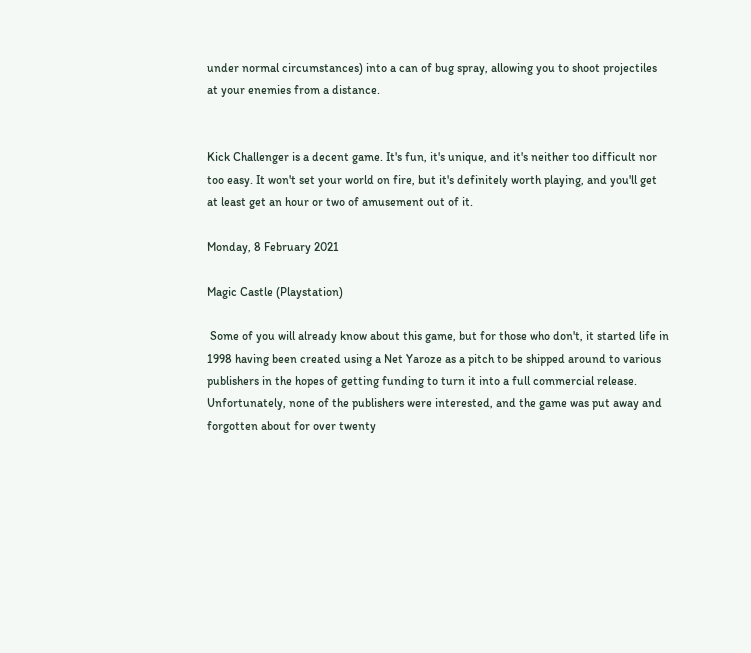under normal circumstances) into a can of bug spray, allowing you to shoot projectiles at your enemies from a distance.


Kick Challenger is a decent game. It's fun, it's unique, and it's neither too difficult nor too easy. It won't set your world on fire, but it's definitely worth playing, and you'll get at least get an hour or two of amusement out of it.

Monday, 8 February 2021

Magic Castle (Playstation)

 Some of you will already know about this game, but for those who don't, it started life in 1998 having been created using a Net Yaroze as a pitch to be shipped around to various publishers in the hopes of getting funding to turn it into a full commercial release. Unfortunately, none of the publishers were interested, and the game was put away and forgotten about for over twenty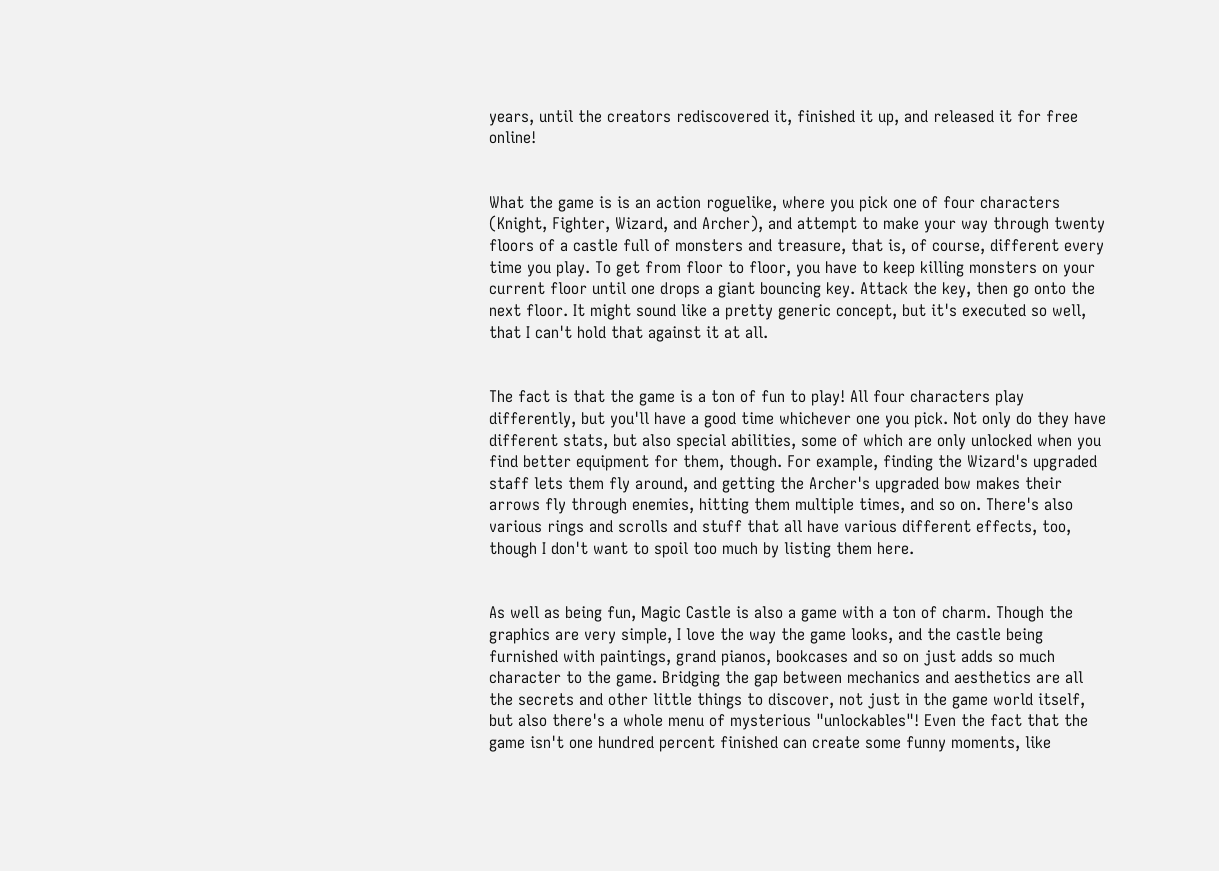years, until the creators rediscovered it, finished it up, and released it for free online!


What the game is is an action roguelike, where you pick one of four characters (Knight, Fighter, Wizard, and Archer), and attempt to make your way through twenty floors of a castle full of monsters and treasure, that is, of course, different every time you play. To get from floor to floor, you have to keep killing monsters on your current floor until one drops a giant bouncing key. Attack the key, then go onto the next floor. It might sound like a pretty generic concept, but it's executed so well, that I can't hold that against it at all.


The fact is that the game is a ton of fun to play! All four characters play differently, but you'll have a good time whichever one you pick. Not only do they have different stats, but also special abilities, some of which are only unlocked when you find better equipment for them, though. For example, finding the Wizard's upgraded staff lets them fly around, and getting the Archer's upgraded bow makes their arrows fly through enemies, hitting them multiple times, and so on. There's also various rings and scrolls and stuff that all have various different effects, too, though I don't want to spoil too much by listing them here.


As well as being fun, Magic Castle is also a game with a ton of charm. Though the graphics are very simple, I love the way the game looks, and the castle being furnished with paintings, grand pianos, bookcases and so on just adds so much character to the game. Bridging the gap between mechanics and aesthetics are all the secrets and other little things to discover, not just in the game world itself, but also there's a whole menu of mysterious "unlockables"! Even the fact that the game isn't one hundred percent finished can create some funny moments, like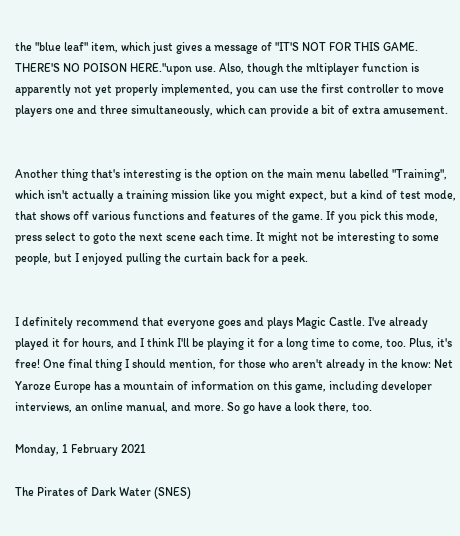the "blue leaf" item, which just gives a message of "IT'S NOT FOR THIS GAME. THERE'S NO POISON HERE."upon use. Also, though the mltiplayer function is apparently not yet properly implemented, you can use the first controller to move players one and three simultaneously, which can provide a bit of extra amusement.


Another thing that's interesting is the option on the main menu labelled "Training", which isn't actually a training mission like you might expect, but a kind of test mode, that shows off various functions and features of the game. If you pick this mode, press select to goto the next scene each time. It might not be interesting to some people, but I enjoyed pulling the curtain back for a peek.


I definitely recommend that everyone goes and plays Magic Castle. I've already played it for hours, and I think I'll be playing it for a long time to come, too. Plus, it's free! One final thing I should mention, for those who aren't already in the know: Net Yaroze Europe has a mountain of information on this game, including developer interviews, an online manual, and more. So go have a look there, too.

Monday, 1 February 2021

The Pirates of Dark Water (SNES)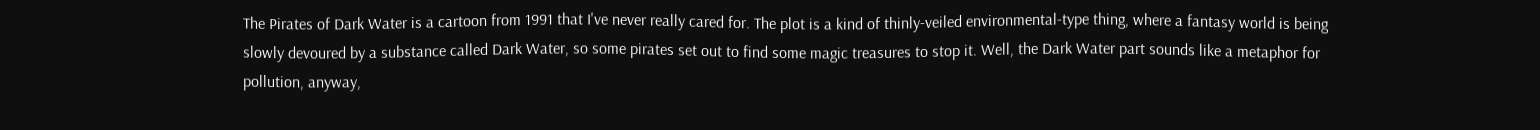The Pirates of Dark Water is a cartoon from 1991 that I've never really cared for. The plot is a kind of thinly-veiled environmental-type thing, where a fantasy world is being slowly devoured by a substance called Dark Water, so some pirates set out to find some magic treasures to stop it. Well, the Dark Water part sounds like a metaphor for pollution, anyway,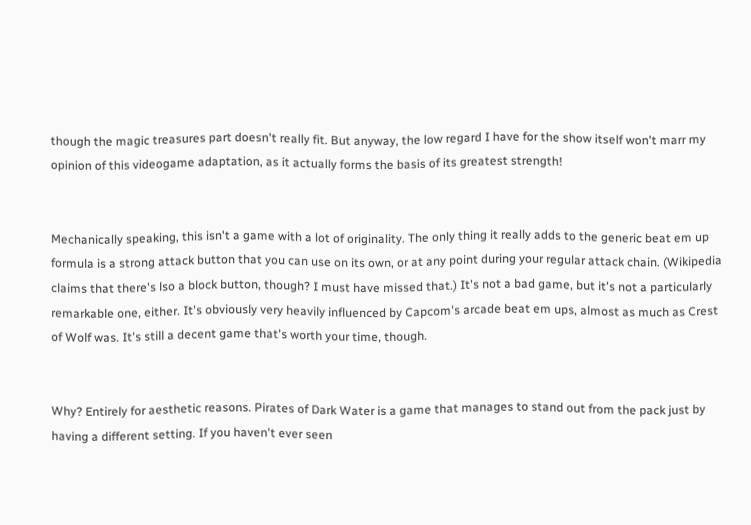though the magic treasures part doesn't really fit. But anyway, the low regard I have for the show itself won't marr my opinion of this videogame adaptation, as it actually forms the basis of its greatest strength!


Mechanically speaking, this isn't a game with a lot of originality. The only thing it really adds to the generic beat em up formula is a strong attack button that you can use on its own, or at any point during your regular attack chain. (Wikipedia claims that there's lso a block button, though? I must have missed that.) It's not a bad game, but it's not a particularly remarkable one, either. It's obviously very heavily influenced by Capcom's arcade beat em ups, almost as much as Crest of Wolf was. It's still a decent game that's worth your time, though.


Why? Entirely for aesthetic reasons. Pirates of Dark Water is a game that manages to stand out from the pack just by having a different setting. If you haven't ever seen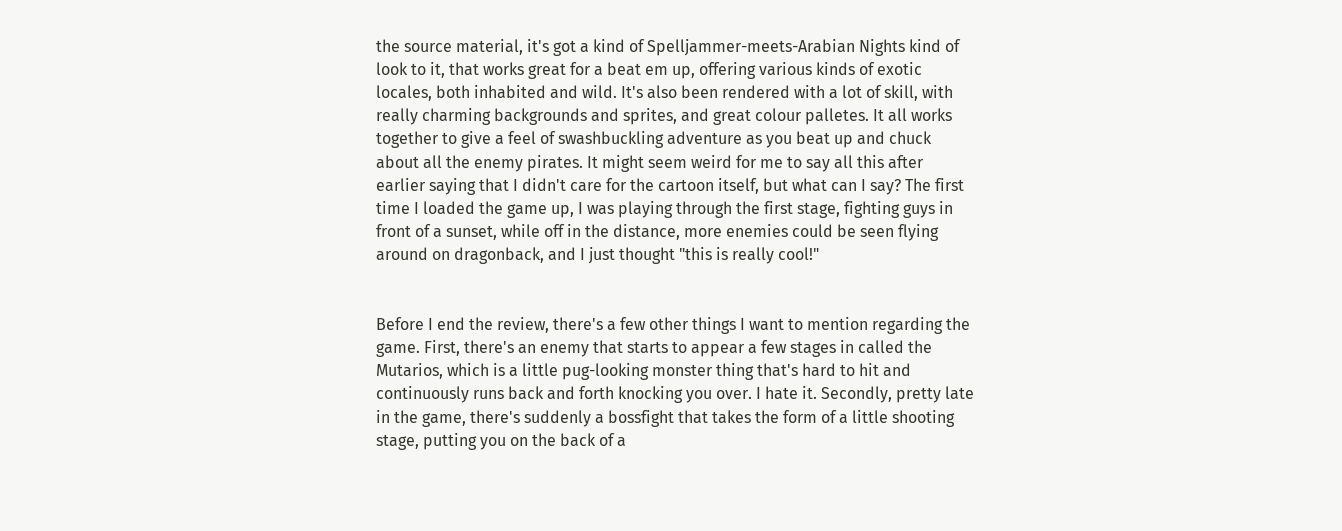the source material, it's got a kind of Spelljammer-meets-Arabian Nights kind of look to it, that works great for a beat em up, offering various kinds of exotic locales, both inhabited and wild. It's also been rendered with a lot of skill, with really charming backgrounds and sprites, and great colour palletes. It all works together to give a feel of swashbuckling adventure as you beat up and chuck about all the enemy pirates. It might seem weird for me to say all this after earlier saying that I didn't care for the cartoon itself, but what can I say? The first time I loaded the game up, I was playing through the first stage, fighting guys in front of a sunset, while off in the distance, more enemies could be seen flying around on dragonback, and I just thought "this is really cool!"


Before I end the review, there's a few other things I want to mention regarding the game. First, there's an enemy that starts to appear a few stages in called the Mutarios, which is a little pug-looking monster thing that's hard to hit and continuously runs back and forth knocking you over. I hate it. Secondly, pretty late in the game, there's suddenly a bossfight that takes the form of a little shooting stage, putting you on the back of a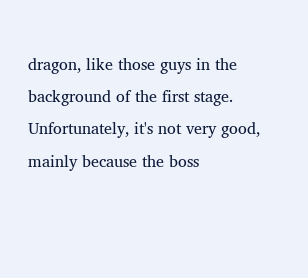dragon, like those guys in the background of the first stage. Unfortunately, it's not very good, mainly because the boss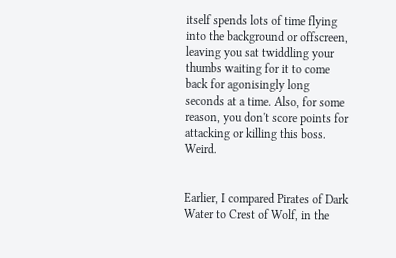itself spends lots of time flying into the background or offscreen, leaving you sat twiddling your thumbs waiting for it to come back for agonisingly long seconds at a time. Also, for some reason, you don't score points for attacking or killing this boss. Weird.


Earlier, I compared Pirates of Dark Water to Crest of Wolf, in the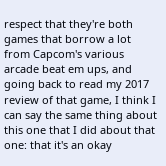respect that they're both games that borrow a lot from Capcom's various arcade beat em ups, and going back to read my 2017 review of that game, I think I can say the same thing about this one that I did about that one: that it's an okay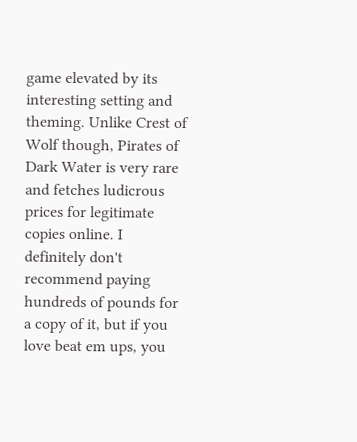game elevated by its interesting setting and theming. Unlike Crest of Wolf though, Pirates of Dark Water is very rare and fetches ludicrous prices for legitimate copies online. I definitely don't recommend paying hundreds of pounds for a copy of it, but if you love beat em ups, you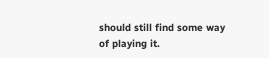should still find some way of playing it.